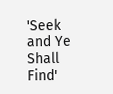'Seek and Ye Shall Find'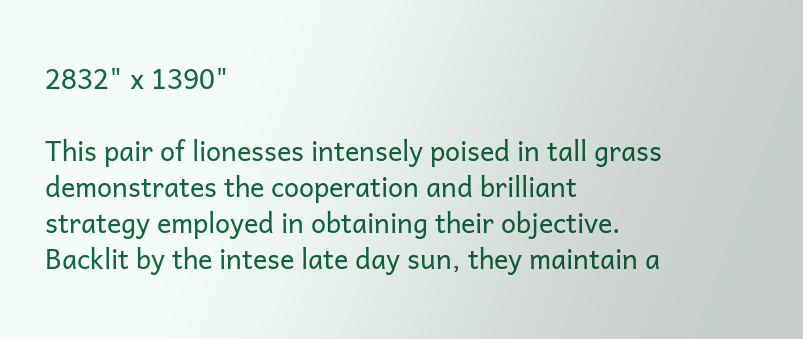2832" x 1390"

This pair of lionesses intensely poised in tall grass demonstrates the cooperation and brilliant strategy employed in obtaining their objective. Backlit by the intese late day sun, they maintain a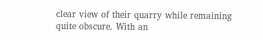clear view of their quarry while remaining quite obscure. With an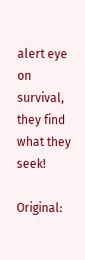alert eye on survival, they find what they seek!

Original: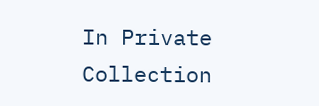In Private Collection